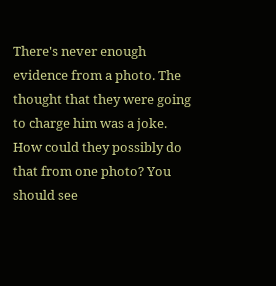There's never enough evidence from a photo. The thought that they were going to charge him was a joke. How could they possibly do that from one photo? You should see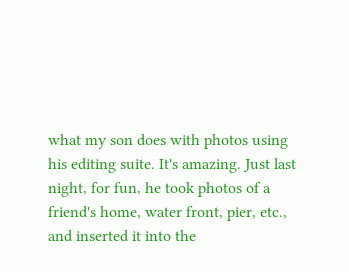what my son does with photos using his editing suite. It's amazing. Just last night, for fun, he took photos of a friend's home, water front, pier, etc., and inserted it into the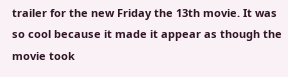trailer for the new Friday the 13th movie. It was so cool because it made it appear as though the movie took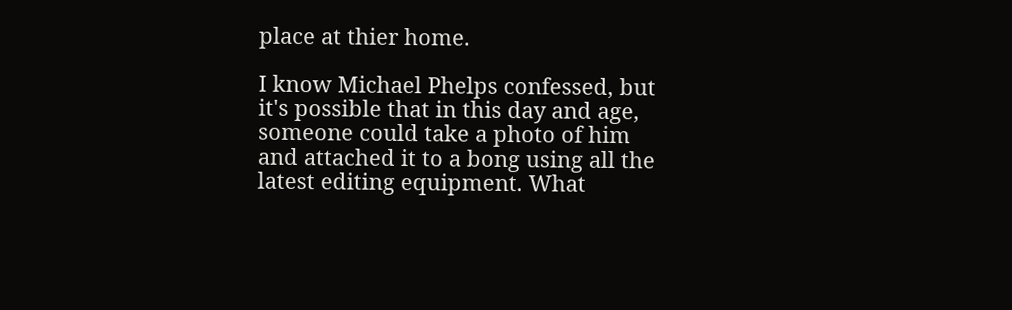place at thier home.

I know Michael Phelps confessed, but it's possible that in this day and age, someone could take a photo of him and attached it to a bong using all the latest editing equipment. What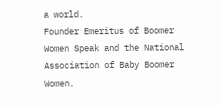a world.
Founder Emeritus of Boomer Women Speak and the National Association of Baby Boomer Women.